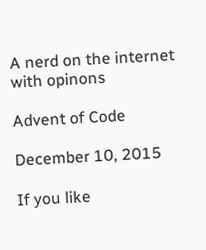A nerd on the internet with opinons

Advent of Code

December 10, 2015

If you like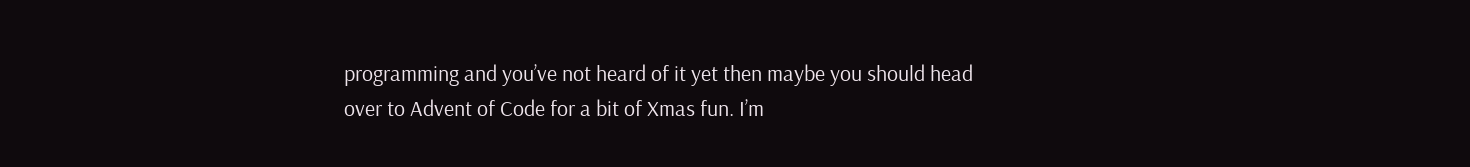programming and you’ve not heard of it yet then maybe you should head over to Advent of Code for a bit of Xmas fun. I’m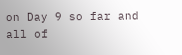on Day 9 so far and all of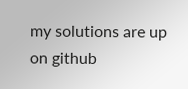my solutions are up on github